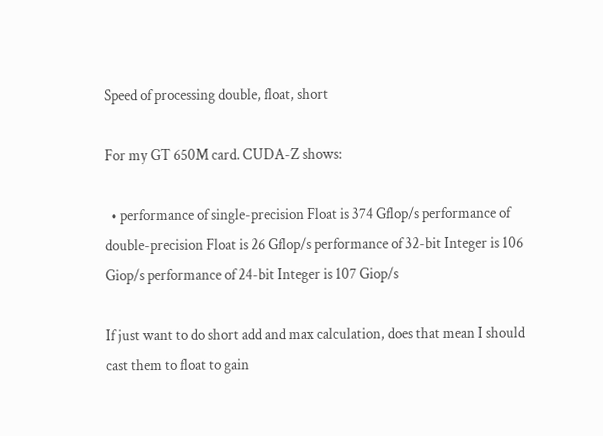Speed of processing double, float, short

For my GT 650M card. CUDA-Z shows:

  • performance of single-precision Float is 374 Gflop/s performance of double-precision Float is 26 Gflop/s performance of 32-bit Integer is 106 Giop/s performance of 24-bit Integer is 107 Giop/s

If just want to do short add and max calculation, does that mean I should cast them to float to gain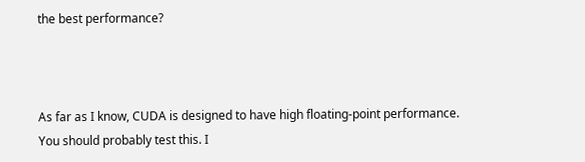the best performance?



As far as I know, CUDA is designed to have high floating-point performance. You should probably test this. I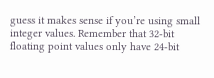guess it makes sense if you’re using small integer values. Remember that 32-bit floating point values only have 24-bit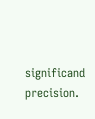significand precision.